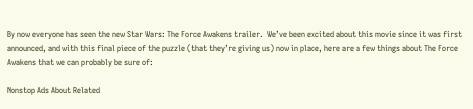By now everyone has seen the new Star Wars: The Force Awakens trailer.  We’ve been excited about this movie since it was first announced, and with this final piece of the puzzle (that they’re giving us) now in place, here are a few things about The Force Awakens that we can probably be sure of:

Nonstop Ads About Related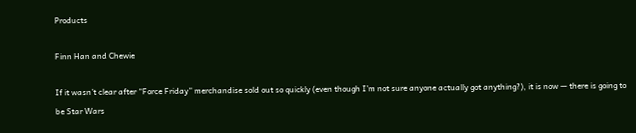Products

Finn Han and Chewie

If it wasn’t clear after “Force Friday” merchandise sold out so quickly (even though I’m not sure anyone actually got anything?), it is now — there is going to be Star Wars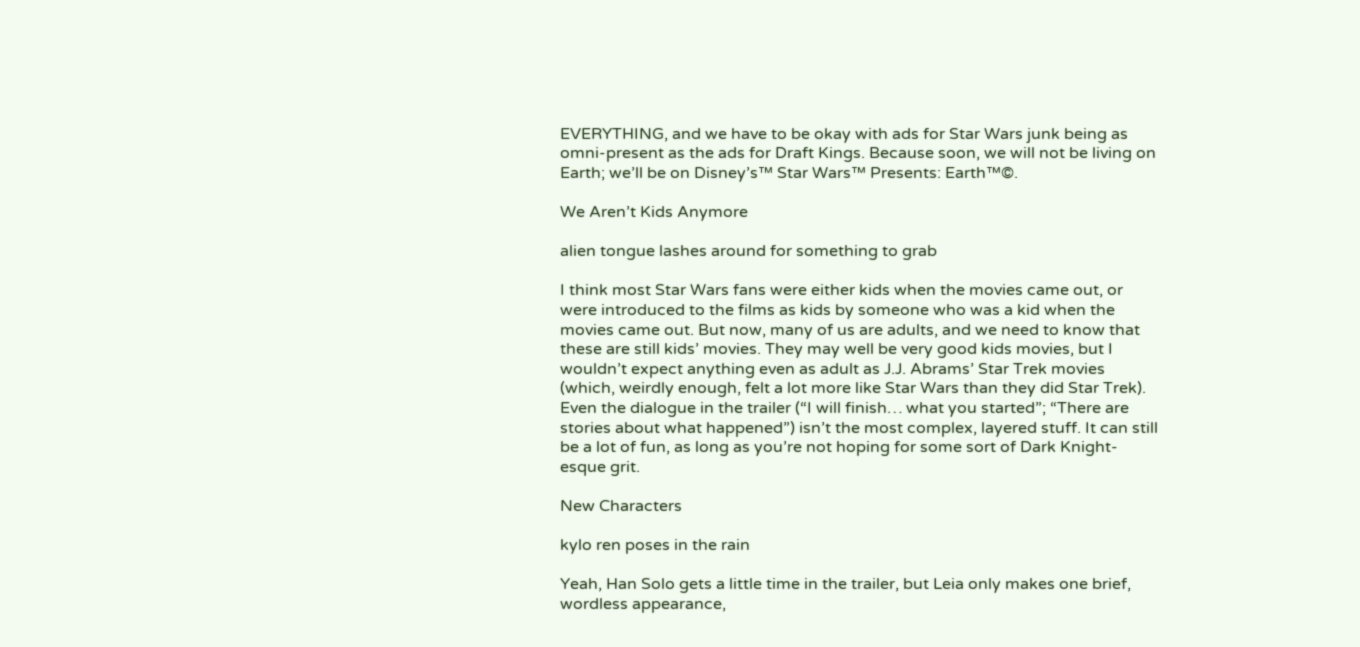EVERYTHING, and we have to be okay with ads for Star Wars junk being as omni-present as the ads for Draft Kings. Because soon, we will not be living on Earth; we’ll be on Disney’s™ Star Wars™ Presents: Earth™©.

We Aren’t Kids Anymore

alien tongue lashes around for something to grab

I think most Star Wars fans were either kids when the movies came out, or were introduced to the films as kids by someone who was a kid when the movies came out. But now, many of us are adults, and we need to know that these are still kids’ movies. They may well be very good kids movies, but I wouldn’t expect anything even as adult as J.J. Abrams’ Star Trek movies (which, weirdly enough, felt a lot more like Star Wars than they did Star Trek). Even the dialogue in the trailer (“I will finish… what you started”; “There are stories about what happened”) isn’t the most complex, layered stuff. It can still be a lot of fun, as long as you’re not hoping for some sort of Dark Knight-esque grit.

New Characters

kylo ren poses in the rain

Yeah, Han Solo gets a little time in the trailer, but Leia only makes one brief, wordless appearance,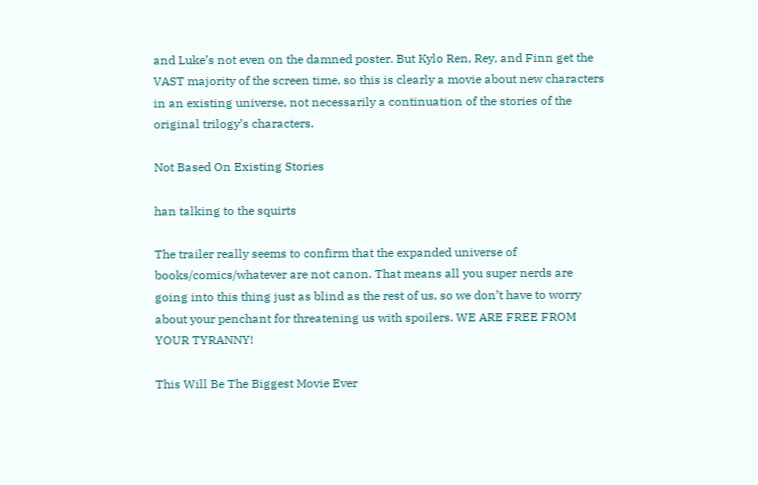and Luke’s not even on the damned poster. But Kylo Ren, Rey, and Finn get the VAST majority of the screen time, so this is clearly a movie about new characters in an existing universe, not necessarily a continuation of the stories of the original trilogy’s characters.

Not Based On Existing Stories

han talking to the squirts

The trailer really seems to confirm that the expanded universe of books/comics/whatever are not canon. That means all you super nerds are going into this thing just as blind as the rest of us, so we don’t have to worry about your penchant for threatening us with spoilers. WE ARE FREE FROM YOUR TYRANNY!

This Will Be The Biggest Movie Ever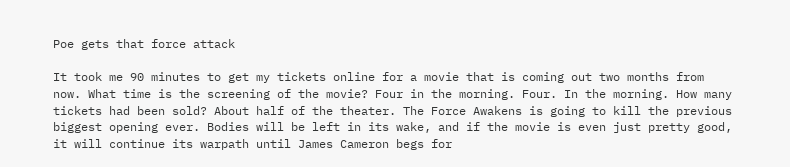Poe gets that force attack

It took me 90 minutes to get my tickets online for a movie that is coming out two months from now. What time is the screening of the movie? Four in the morning. Four. In the morning. How many tickets had been sold? About half of the theater. The Force Awakens is going to kill the previous biggest opening ever. Bodies will be left in its wake, and if the movie is even just pretty good, it will continue its warpath until James Cameron begs for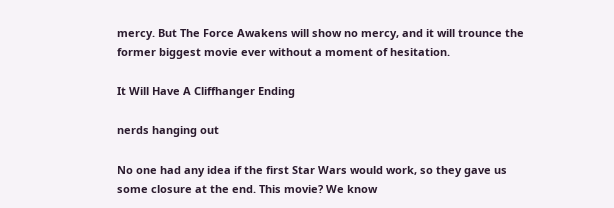mercy. But The Force Awakens will show no mercy, and it will trounce the former biggest movie ever without a moment of hesitation.

It Will Have A Cliffhanger Ending

nerds hanging out

No one had any idea if the first Star Wars would work, so they gave us some closure at the end. This movie? We know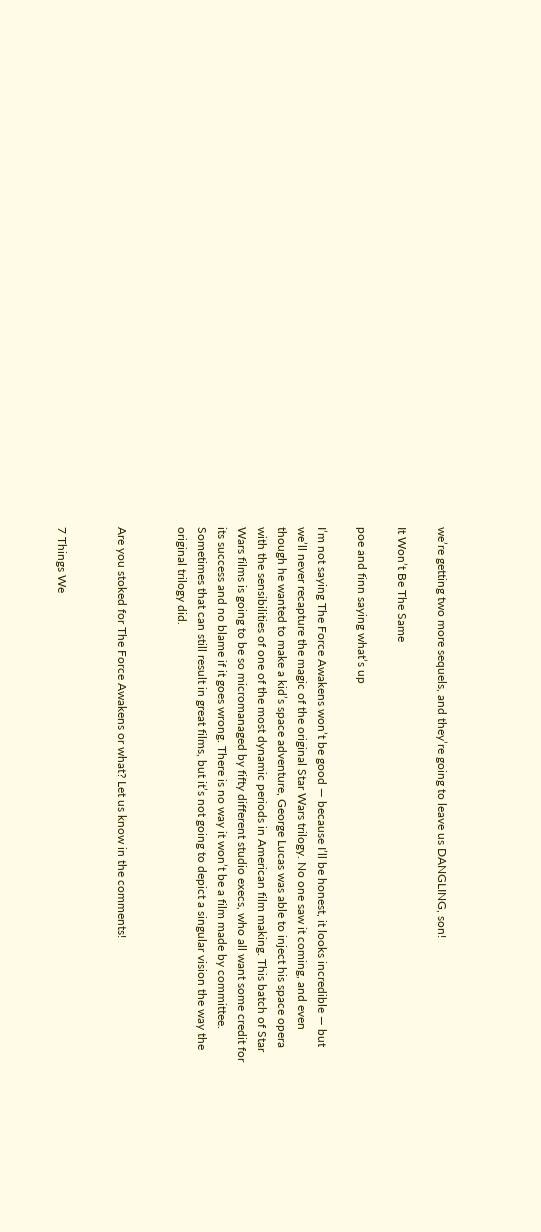we’re getting two more sequels, and they’re going to leave us DANGLING, son!

It Won’t Be The Same

poe and finn saying what’s up

I’m not saying The Force Awakens won’t be good — because I’ll be honest, it looks incredible — but we’ll never recapture the magic of the original Star Wars trilogy. No one saw it coming, and even though he wanted to make a kid’s space adventure, George Lucas was able to inject his space opera with the sensibilities of one of the most dynamic periods in American film making. This batch of Star Wars films is going to be so micromanaged by fifty different studio execs, who all want some credit for its success and no blame if it goes wrong. There is no way it won’t be a film made by committee. Sometimes that can still result in great films, but it’s not going to depict a singular vision the way the original trilogy did.


Are you stoked for The Force Awakens or what? Let us know in the comments!


7 Things We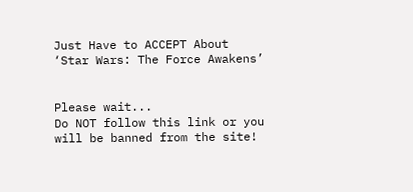Just Have to ACCEPT About ‘Star Wars: The Force Awakens’


Please wait...
Do NOT follow this link or you will be banned from the site!